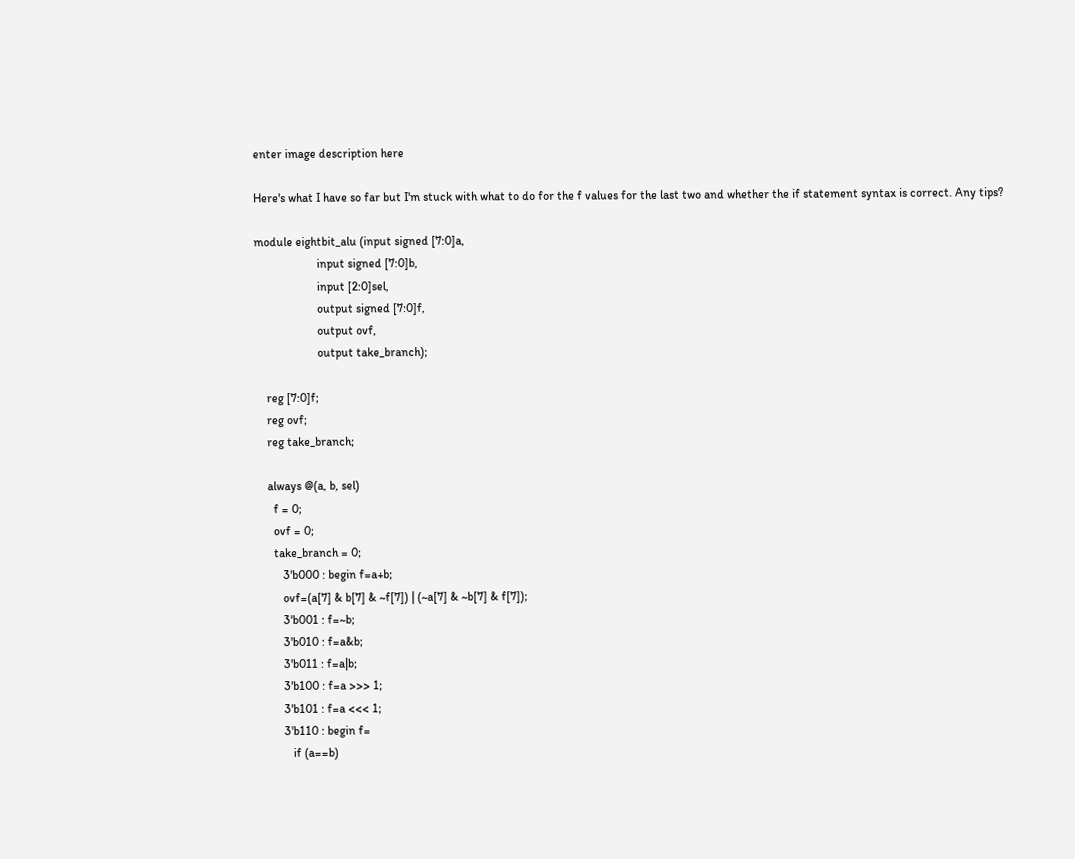enter image description here

Here's what I have so far but I'm stuck with what to do for the f values for the last two and whether the if statement syntax is correct. Any tips?

module eightbit_alu (input signed [7:0]a,
                     input signed [7:0]b,
                     input [2:0]sel,
                     output signed [7:0]f,
                     output ovf,
                     output take_branch);

    reg [7:0]f;
    reg ovf;
    reg take_branch;

    always @(a, b, sel)
      f = 0;
      ovf = 0;
      take_branch = 0;
         3'b000 : begin f=a+b;
         ovf=(a[7] & b[7] & ~f[7]) | (~a[7] & ~b[7] & f[7]);
         3'b001 : f=~b;
         3'b010 : f=a&b;
         3'b011 : f=a|b;
         3'b100 : f=a >>> 1;
         3'b101 : f=a <<< 1;
         3'b110 : begin f=
            if (a==b)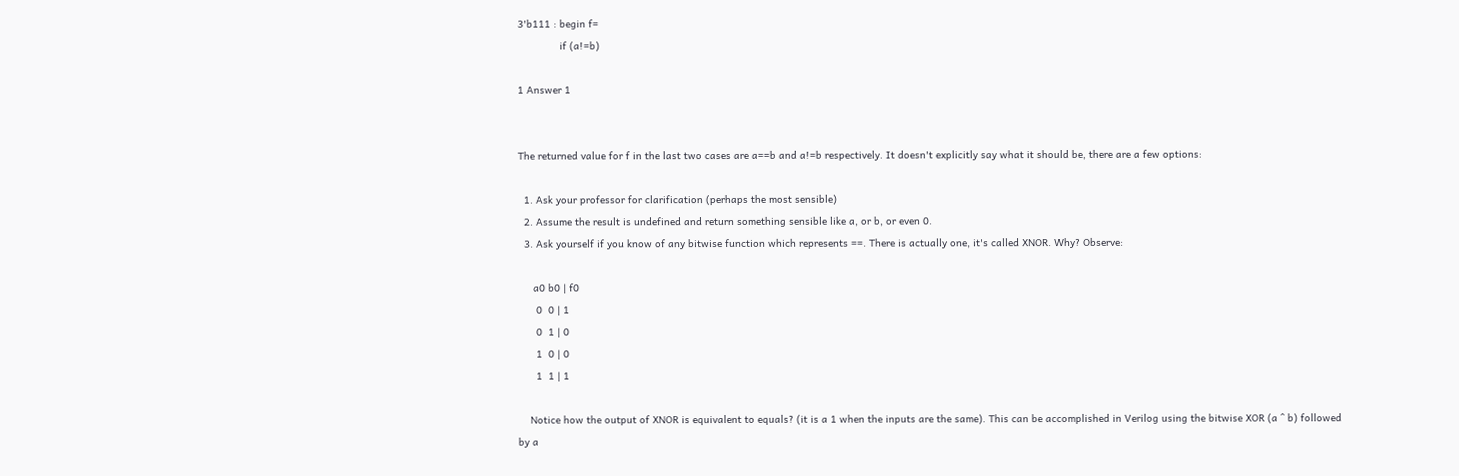3'b111 : begin f=
              if (a!=b)

1 Answer 1


The returned value for f in the last two cases are a==b and a!=b respectively. It doesn't explicitly say what it should be, there are a few options:

  1. Ask your professor for clarification (perhaps the most sensible)
  2. Assume the result is undefined and return something sensible like a, or b, or even 0.
  3. Ask yourself if you know of any bitwise function which represents ==. There is actually one, it's called XNOR. Why? Observe:

     a0 b0 | f0
      0  0 | 1
      0  1 | 0
      1  0 | 0
      1  1 | 1

    Notice how the output of XNOR is equivalent to equals? (it is a 1 when the inputs are the same). This can be accomplished in Verilog using the bitwise XOR (a ^ b) followed by a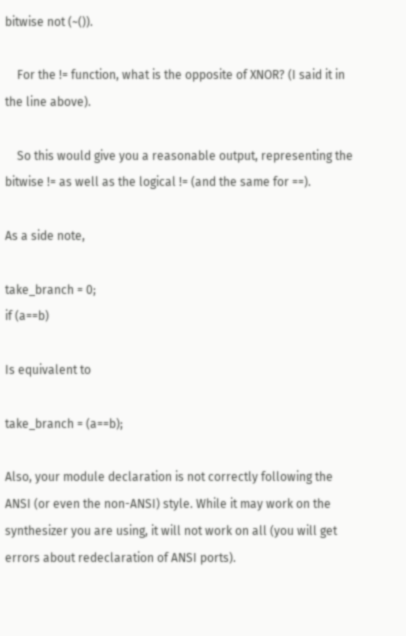bitwise not (~()).

    For the != function, what is the opposite of XNOR? (I said it in the line above).

    So this would give you a reasonable output, representing the bitwise != as well as the logical != (and the same for ==).

As a side note,

take_branch = 0;
if (a==b)

Is equivalent to

take_branch = (a==b);

Also, your module declaration is not correctly following the ANSI (or even the non-ANSI) style. While it may work on the synthesizer you are using, it will not work on all (you will get errors about redeclaration of ANSI ports).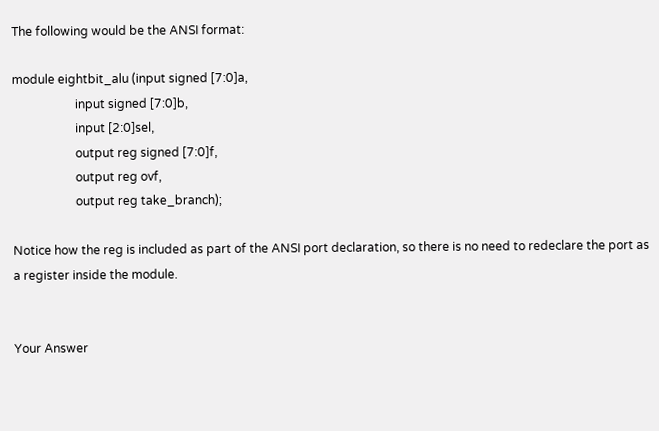The following would be the ANSI format:

module eightbit_alu (input signed [7:0]a,
                     input signed [7:0]b,
                     input [2:0]sel,
                     output reg signed [7:0]f,
                     output reg ovf,
                     output reg take_branch);

Notice how the reg is included as part of the ANSI port declaration, so there is no need to redeclare the port as a register inside the module.


Your Answer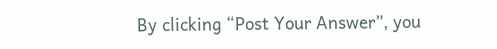By clicking “Post Your Answer”, you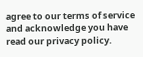agree to our terms of service and acknowledge you have read our privacy policy.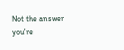Not the answer you're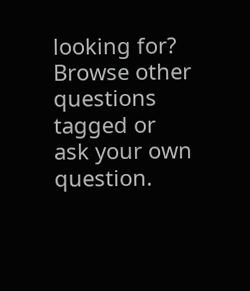looking for? Browse other questions tagged or ask your own question.